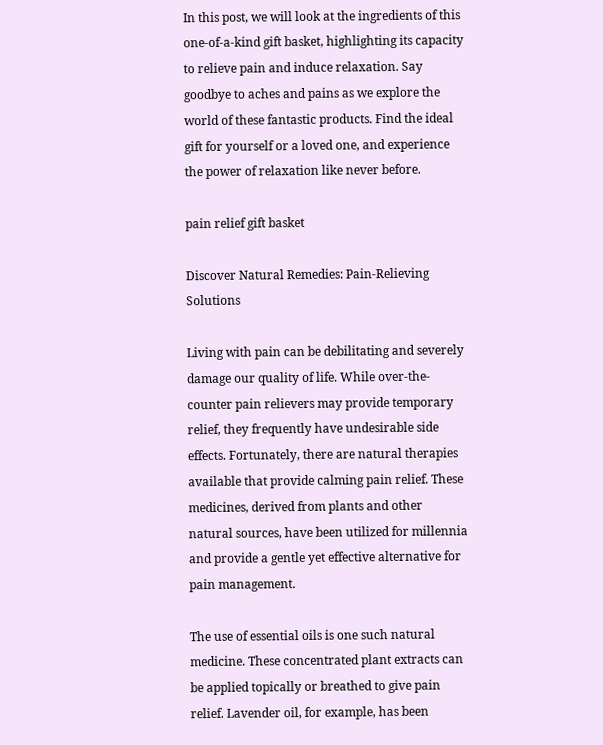In this post, we will look at the ingredients of this one-of-a-kind gift basket, highlighting its capacity to relieve pain and induce relaxation. Say goodbye to aches and pains as we explore the world of these fantastic products. Find the ideal gift for yourself or a loved one, and experience the power of relaxation like never before.

pain relief gift basket

Discover Natural Remedies: Pain-Relieving Solutions

Living with pain can be debilitating and severely damage our quality of life. While over-the-counter pain relievers may provide temporary relief, they frequently have undesirable side effects. Fortunately, there are natural therapies available that provide calming pain relief. These medicines, derived from plants and other natural sources, have been utilized for millennia and provide a gentle yet effective alternative for pain management.

The use of essential oils is one such natural medicine. These concentrated plant extracts can be applied topically or breathed to give pain relief. Lavender oil, for example, has been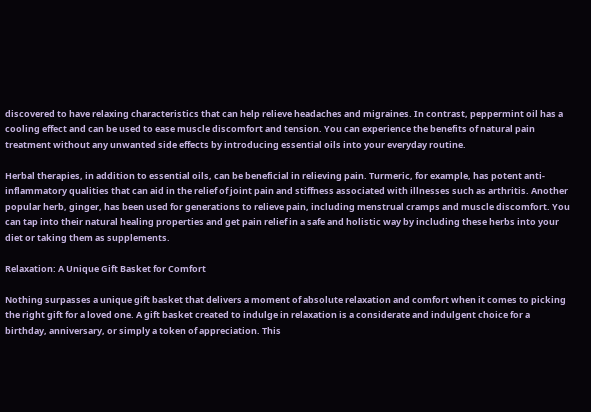discovered to have relaxing characteristics that can help relieve headaches and migraines. In contrast, peppermint oil has a cooling effect and can be used to ease muscle discomfort and tension. You can experience the benefits of natural pain treatment without any unwanted side effects by introducing essential oils into your everyday routine.

Herbal therapies, in addition to essential oils, can be beneficial in relieving pain. Turmeric, for example, has potent anti-inflammatory qualities that can aid in the relief of joint pain and stiffness associated with illnesses such as arthritis. Another popular herb, ginger, has been used for generations to relieve pain, including menstrual cramps and muscle discomfort. You can tap into their natural healing properties and get pain relief in a safe and holistic way by including these herbs into your diet or taking them as supplements.

Relaxation: A Unique Gift Basket for Comfort

Nothing surpasses a unique gift basket that delivers a moment of absolute relaxation and comfort when it comes to picking the right gift for a loved one. A gift basket created to indulge in relaxation is a considerate and indulgent choice for a birthday, anniversary, or simply a token of appreciation. This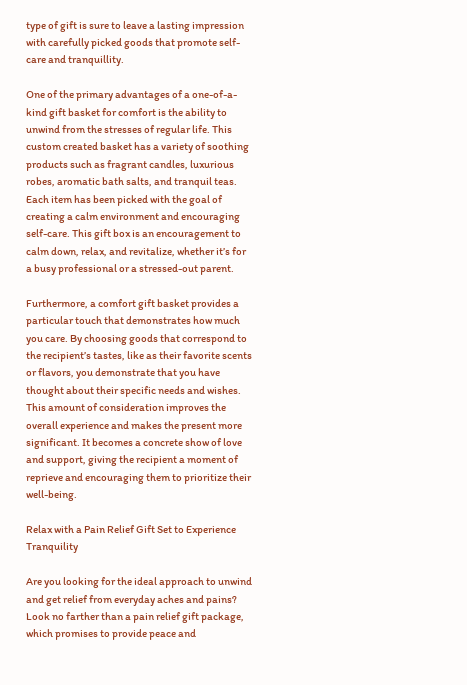type of gift is sure to leave a lasting impression with carefully picked goods that promote self-care and tranquillity.

One of the primary advantages of a one-of-a-kind gift basket for comfort is the ability to unwind from the stresses of regular life. This custom created basket has a variety of soothing products such as fragrant candles, luxurious robes, aromatic bath salts, and tranquil teas. Each item has been picked with the goal of creating a calm environment and encouraging self-care. This gift box is an encouragement to calm down, relax, and revitalize, whether it’s for a busy professional or a stressed-out parent.

Furthermore, a comfort gift basket provides a particular touch that demonstrates how much you care. By choosing goods that correspond to the recipient’s tastes, like as their favorite scents or flavors, you demonstrate that you have thought about their specific needs and wishes. This amount of consideration improves the overall experience and makes the present more significant. It becomes a concrete show of love and support, giving the recipient a moment of reprieve and encouraging them to prioritize their well-being.

Relax with a Pain Relief Gift Set to Experience Tranquility

Are you looking for the ideal approach to unwind and get relief from everyday aches and pains? Look no farther than a pain relief gift package, which promises to provide peace and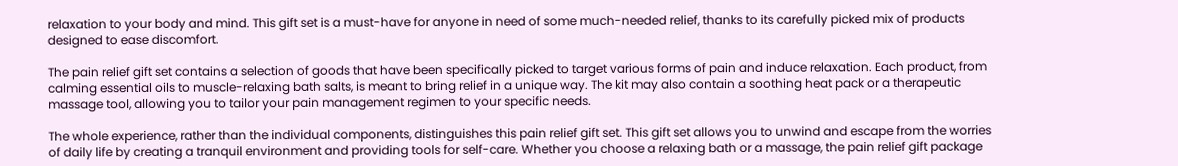relaxation to your body and mind. This gift set is a must-have for anyone in need of some much-needed relief, thanks to its carefully picked mix of products designed to ease discomfort.

The pain relief gift set contains a selection of goods that have been specifically picked to target various forms of pain and induce relaxation. Each product, from calming essential oils to muscle-relaxing bath salts, is meant to bring relief in a unique way. The kit may also contain a soothing heat pack or a therapeutic massage tool, allowing you to tailor your pain management regimen to your specific needs.

The whole experience, rather than the individual components, distinguishes this pain relief gift set. This gift set allows you to unwind and escape from the worries of daily life by creating a tranquil environment and providing tools for self-care. Whether you choose a relaxing bath or a massage, the pain relief gift package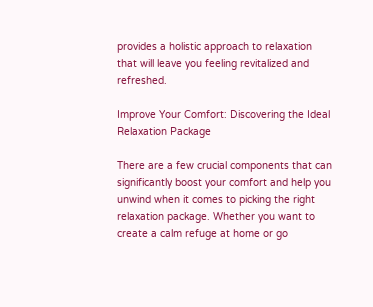provides a holistic approach to relaxation that will leave you feeling revitalized and refreshed.

Improve Your Comfort: Discovering the Ideal Relaxation Package

There are a few crucial components that can significantly boost your comfort and help you unwind when it comes to picking the right relaxation package. Whether you want to create a calm refuge at home or go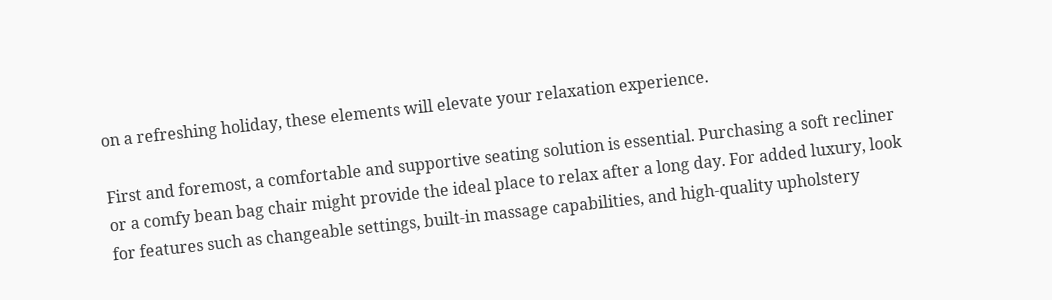on a refreshing holiday, these elements will elevate your relaxation experience.

First and foremost, a comfortable and supportive seating solution is essential. Purchasing a soft recliner or a comfy bean bag chair might provide the ideal place to relax after a long day. For added luxury, look for features such as changeable settings, built-in massage capabilities, and high-quality upholstery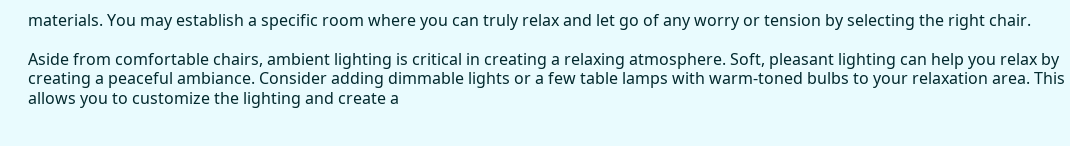materials. You may establish a specific room where you can truly relax and let go of any worry or tension by selecting the right chair.

Aside from comfortable chairs, ambient lighting is critical in creating a relaxing atmosphere. Soft, pleasant lighting can help you relax by creating a peaceful ambiance. Consider adding dimmable lights or a few table lamps with warm-toned bulbs to your relaxation area. This allows you to customize the lighting and create a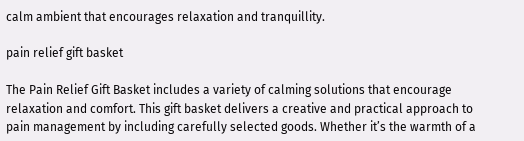calm ambient that encourages relaxation and tranquillity.

pain relief gift basket

The Pain Relief Gift Basket includes a variety of calming solutions that encourage relaxation and comfort. This gift basket delivers a creative and practical approach to pain management by including carefully selected goods. Whether it’s the warmth of a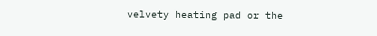velvety heating pad or the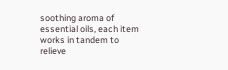soothing aroma of essential oils, each item works in tandem to relieve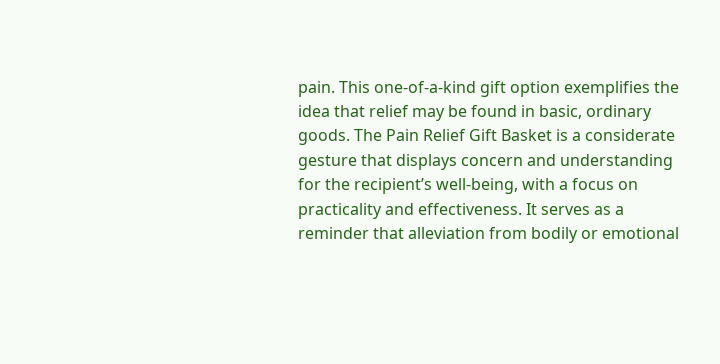pain. This one-of-a-kind gift option exemplifies the idea that relief may be found in basic, ordinary goods. The Pain Relief Gift Basket is a considerate gesture that displays concern and understanding for the recipient’s well-being, with a focus on practicality and effectiveness. It serves as a reminder that alleviation from bodily or emotional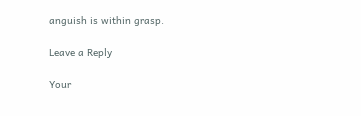anguish is within grasp.

Leave a Reply

Your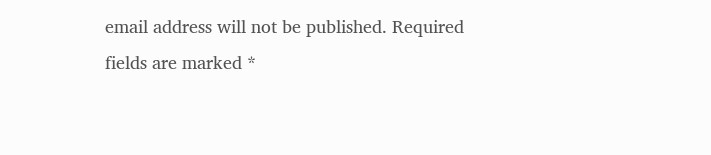email address will not be published. Required fields are marked *